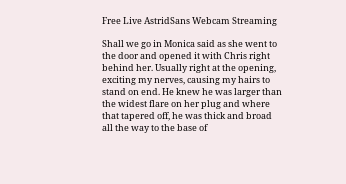Free Live AstridSans Webcam Streaming

Shall we go in Monica said as she went to the door and opened it with Chris right behind her. Usually right at the opening, exciting my nerves, causing my hairs to stand on end. He knew he was larger than the widest flare on her plug and where that tapered off, he was thick and broad all the way to the base of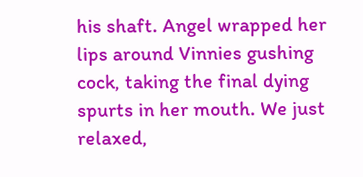his shaft. Angel wrapped her lips around Vinnies gushing cock, taking the final dying spurts in her mouth. We just relaxed,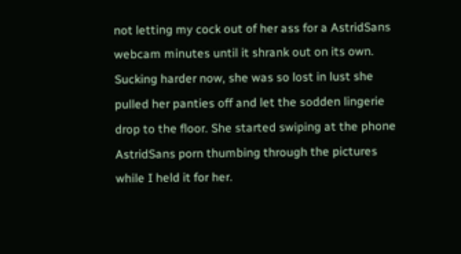not letting my cock out of her ass for a AstridSans webcam minutes until it shrank out on its own. Sucking harder now, she was so lost in lust she pulled her panties off and let the sodden lingerie drop to the floor. She started swiping at the phone AstridSans porn thumbing through the pictures while I held it for her.